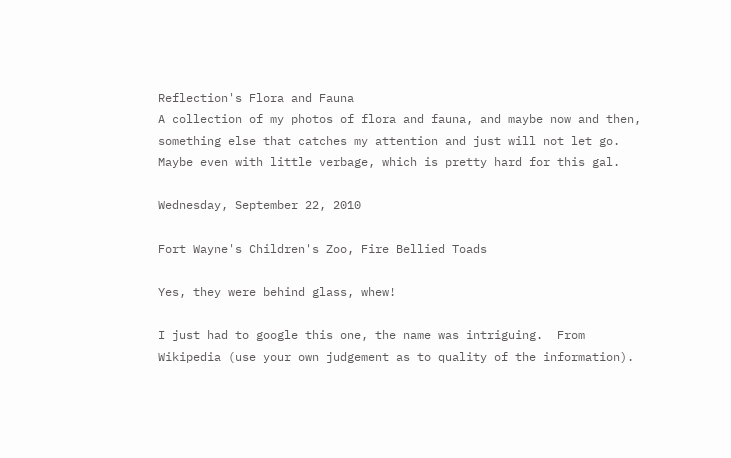Reflection's Flora and Fauna
A collection of my photos of flora and fauna, and maybe now and then,
something else that catches my attention and just will not let go.
Maybe even with little verbage, which is pretty hard for this gal.

Wednesday, September 22, 2010

Fort Wayne's Children's Zoo, Fire Bellied Toads

Yes, they were behind glass, whew!

I just had to google this one, the name was intriguing.  From Wikipedia (use your own judgement as to quality of the information).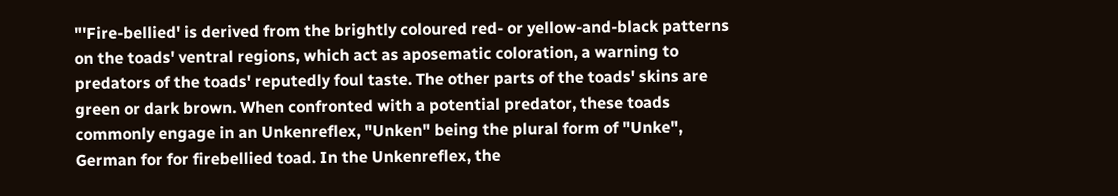"'Fire-bellied' is derived from the brightly coloured red- or yellow-and-black patterns on the toads' ventral regions, which act as aposematic coloration, a warning to predators of the toads' reputedly foul taste. The other parts of the toads' skins are green or dark brown. When confronted with a potential predator, these toads commonly engage in an Unkenreflex, "Unken" being the plural form of "Unke", German for for firebellied toad. In the Unkenreflex, the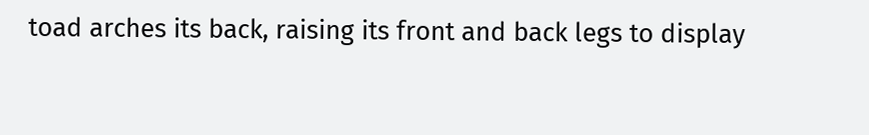toad arches its back, raising its front and back legs to display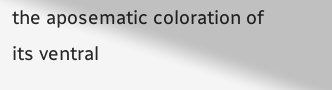the aposematic coloration of its ventral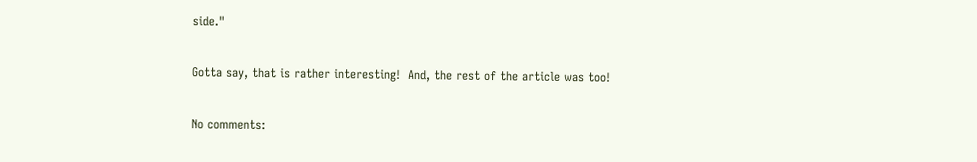side."

Gotta say, that is rather interesting!  And, the rest of the article was too!

No comments: